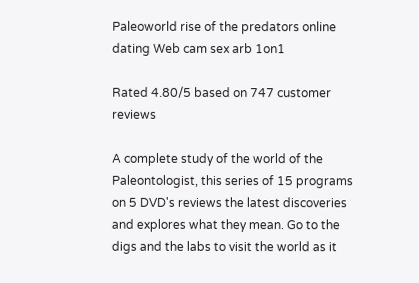Paleoworld rise of the predators online dating Web cam sex arb 1on1

Rated 4.80/5 based on 747 customer reviews

A complete study of the world of the Paleontologist, this series of 15 programs on 5 DVD's reviews the latest discoveries and explores what they mean. Go to the digs and the labs to visit the world as it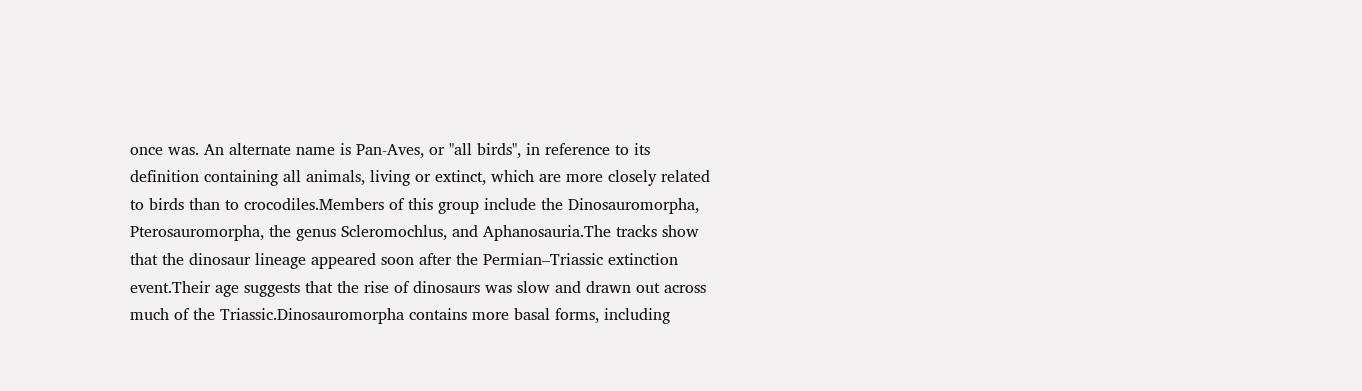once was. An alternate name is Pan-Aves, or "all birds", in reference to its definition containing all animals, living or extinct, which are more closely related to birds than to crocodiles.Members of this group include the Dinosauromorpha, Pterosauromorpha, the genus Scleromochlus, and Aphanosauria.The tracks show that the dinosaur lineage appeared soon after the Permian–Triassic extinction event.Their age suggests that the rise of dinosaurs was slow and drawn out across much of the Triassic.Dinosauromorpha contains more basal forms, including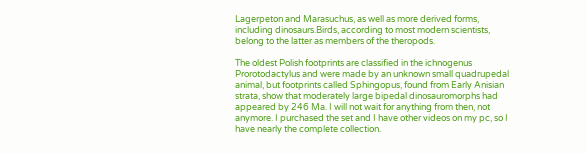Lagerpeton and Marasuchus, as well as more derived forms, including dinosaurs.Birds, according to most modern scientists, belong to the latter as members of the theropods.

The oldest Polish footprints are classified in the ichnogenus Prorotodactylus and were made by an unknown small quadrupedal animal, but footprints called Sphingopus, found from Early Anisian strata, show that moderately large bipedal dinosauromorphs had appeared by 246 Ma. I will not wait for anything from then, not anymore. I purchased the set and I have other videos on my pc, so I have nearly the complete collection.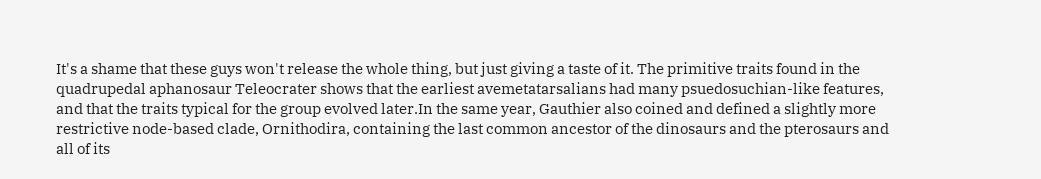It's a shame that these guys won't release the whole thing, but just giving a taste of it. The primitive traits found in the quadrupedal aphanosaur Teleocrater shows that the earliest avemetatarsalians had many psuedosuchian-like features, and that the traits typical for the group evolved later.In the same year, Gauthier also coined and defined a slightly more restrictive node-based clade, Ornithodira, containing the last common ancestor of the dinosaurs and the pterosaurs and all of its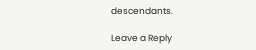descendants.

Leave a Reply